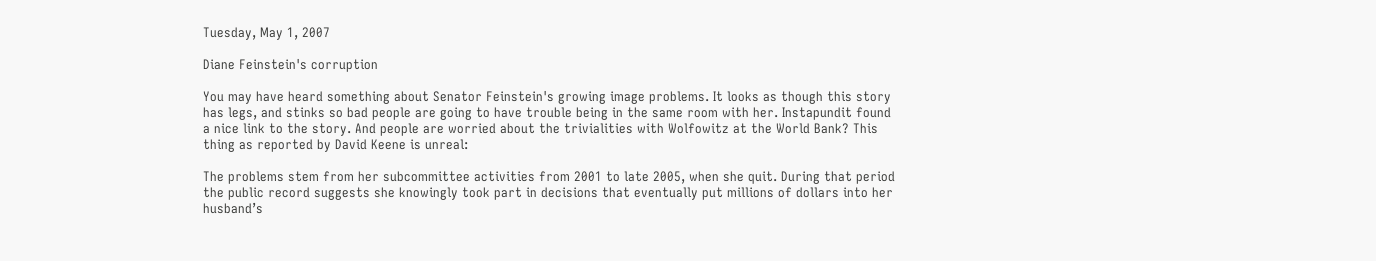Tuesday, May 1, 2007

Diane Feinstein's corruption

You may have heard something about Senator Feinstein's growing image problems. It looks as though this story has legs, and stinks so bad people are going to have trouble being in the same room with her. Instapundit found a nice link to the story. And people are worried about the trivialities with Wolfowitz at the World Bank? This thing as reported by David Keene is unreal:

The problems stem from her subcommittee activities from 2001 to late 2005, when she quit. During that period the public record suggests she knowingly took part in decisions that eventually put millions of dollars into her husband’s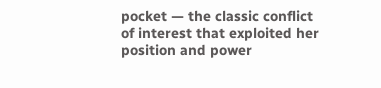pocket — the classic conflict of interest that exploited her position and power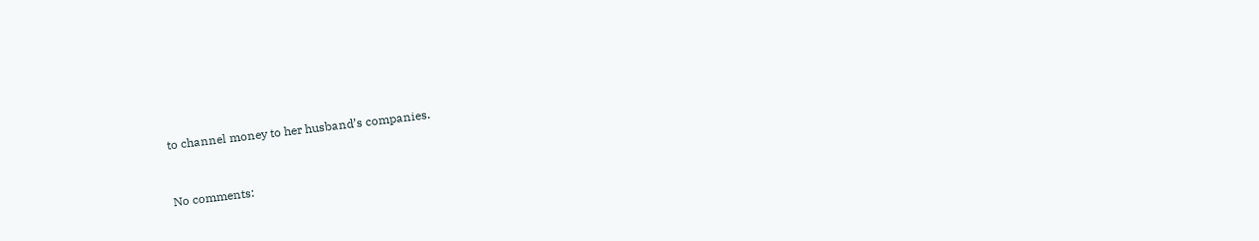to channel money to her husband’s companies.


No comments: